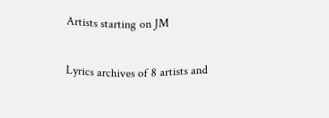Artists starting on JM

Lyrics archives of 8 artists and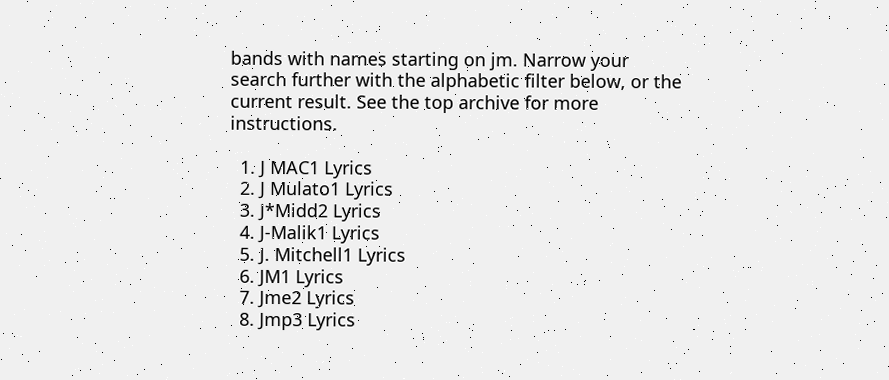bands with names starting on jm. Narrow your search further with the alphabetic filter below, or the current result. See the top archive for more instructions.

  1. J MAC1 Lyrics
  2. J Mulato1 Lyrics
  3. J*Midd2 Lyrics
  4. J-Malik1 Lyrics
  5. J. Mitchell1 Lyrics
  6. JM1 Lyrics
  7. Jme2 Lyrics
  8. Jmp3 Lyrics